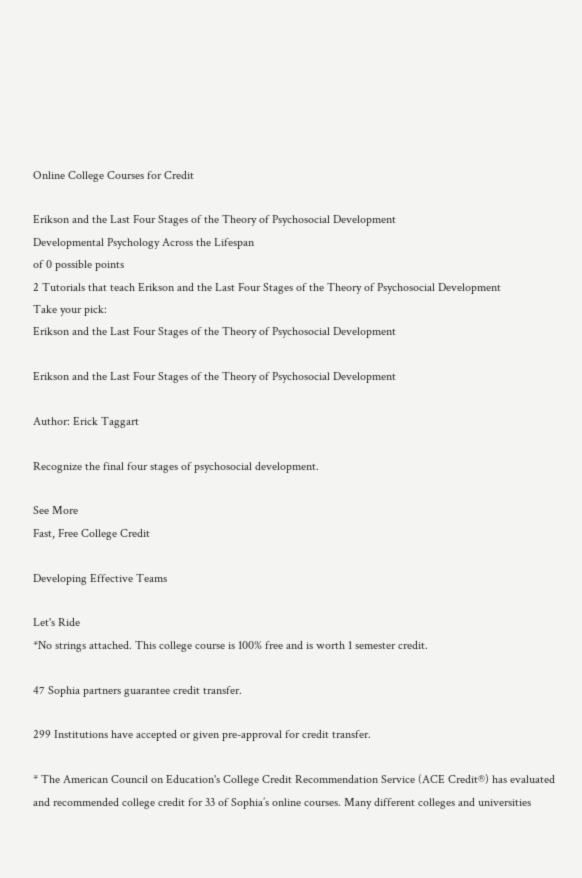Online College Courses for Credit

Erikson and the Last Four Stages of the Theory of Psychosocial Development
Developmental Psychology Across the Lifespan
of 0 possible points
2 Tutorials that teach Erikson and the Last Four Stages of the Theory of Psychosocial Development
Take your pick:
Erikson and the Last Four Stages of the Theory of Psychosocial Development

Erikson and the Last Four Stages of the Theory of Psychosocial Development

Author: Erick Taggart

Recognize the final four stages of psychosocial development.

See More
Fast, Free College Credit

Developing Effective Teams

Let's Ride
*No strings attached. This college course is 100% free and is worth 1 semester credit.

47 Sophia partners guarantee credit transfer.

299 Institutions have accepted or given pre-approval for credit transfer.

* The American Council on Education's College Credit Recommendation Service (ACE Credit®) has evaluated and recommended college credit for 33 of Sophia’s online courses. Many different colleges and universities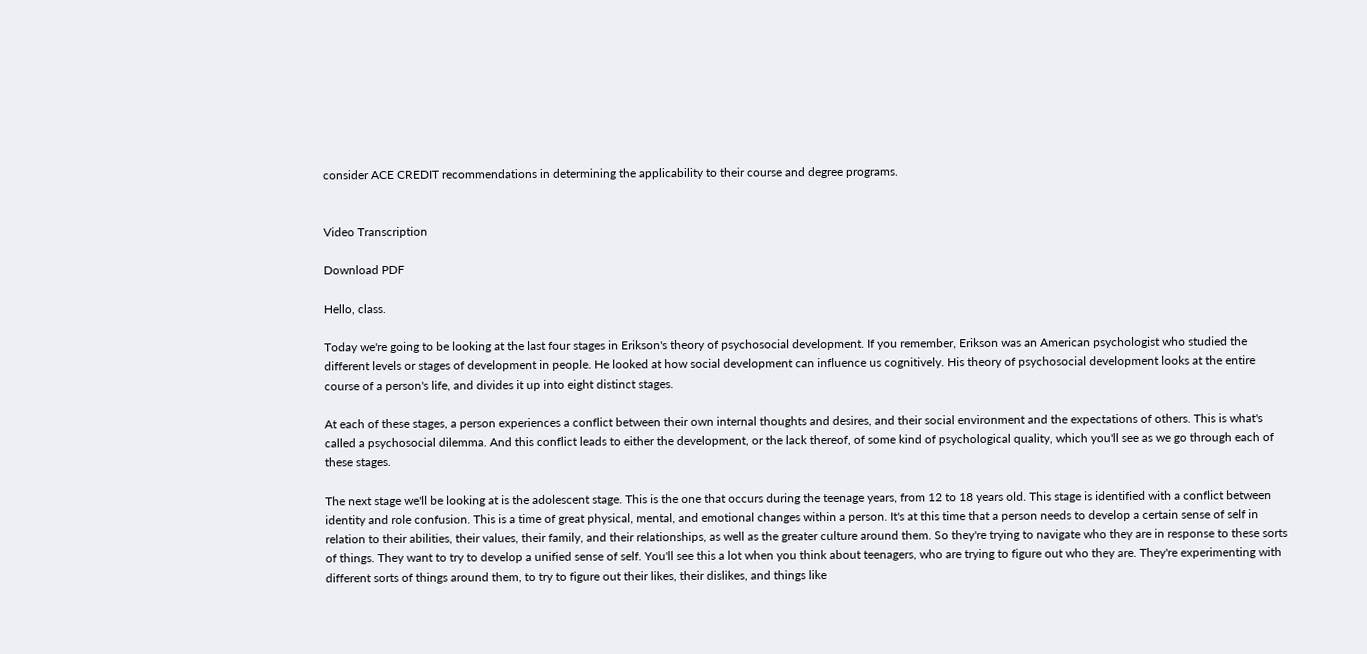consider ACE CREDIT recommendations in determining the applicability to their course and degree programs.


Video Transcription

Download PDF

Hello, class.

Today we're going to be looking at the last four stages in Erikson's theory of psychosocial development. If you remember, Erikson was an American psychologist who studied the different levels or stages of development in people. He looked at how social development can influence us cognitively. His theory of psychosocial development looks at the entire course of a person's life, and divides it up into eight distinct stages.

At each of these stages, a person experiences a conflict between their own internal thoughts and desires, and their social environment and the expectations of others. This is what's called a psychosocial dilemma. And this conflict leads to either the development, or the lack thereof, of some kind of psychological quality, which you'll see as we go through each of these stages.

The next stage we'll be looking at is the adolescent stage. This is the one that occurs during the teenage years, from 12 to 18 years old. This stage is identified with a conflict between identity and role confusion. This is a time of great physical, mental, and emotional changes within a person. It's at this time that a person needs to develop a certain sense of self in relation to their abilities, their values, their family, and their relationships, as well as the greater culture around them. So they're trying to navigate who they are in response to these sorts of things. They want to try to develop a unified sense of self. You'll see this a lot when you think about teenagers, who are trying to figure out who they are. They're experimenting with different sorts of things around them, to try to figure out their likes, their dislikes, and things like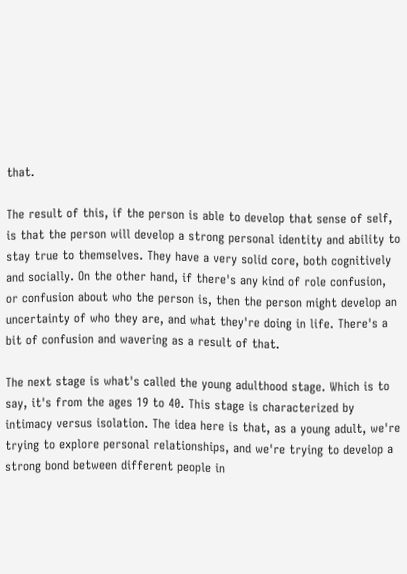that.

The result of this, if the person is able to develop that sense of self, is that the person will develop a strong personal identity and ability to stay true to themselves. They have a very solid core, both cognitively and socially. On the other hand, if there's any kind of role confusion, or confusion about who the person is, then the person might develop an uncertainty of who they are, and what they're doing in life. There's a bit of confusion and wavering as a result of that.

The next stage is what's called the young adulthood stage. Which is to say, it's from the ages 19 to 40. This stage is characterized by intimacy versus isolation. The idea here is that, as a young adult, we're trying to explore personal relationships, and we're trying to develop a strong bond between different people in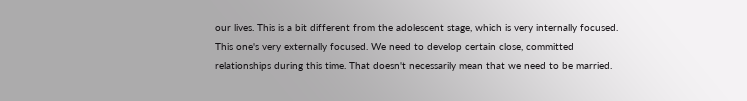our lives. This is a bit different from the adolescent stage, which is very internally focused. This one's very externally focused. We need to develop certain close, committed relationships during this time. That doesn't necessarily mean that we need to be married.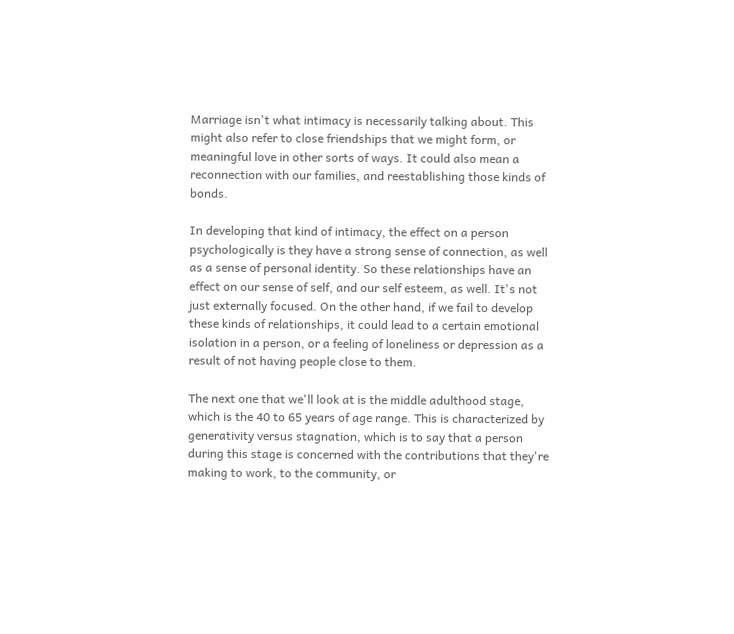Marriage isn't what intimacy is necessarily talking about. This might also refer to close friendships that we might form, or meaningful love in other sorts of ways. It could also mean a reconnection with our families, and reestablishing those kinds of bonds.

In developing that kind of intimacy, the effect on a person psychologically is they have a strong sense of connection, as well as a sense of personal identity. So these relationships have an effect on our sense of self, and our self esteem, as well. It's not just externally focused. On the other hand, if we fail to develop these kinds of relationships, it could lead to a certain emotional isolation in a person, or a feeling of loneliness or depression as a result of not having people close to them.

The next one that we'll look at is the middle adulthood stage, which is the 40 to 65 years of age range. This is characterized by generativity versus stagnation, which is to say that a person during this stage is concerned with the contributions that they're making to work, to the community, or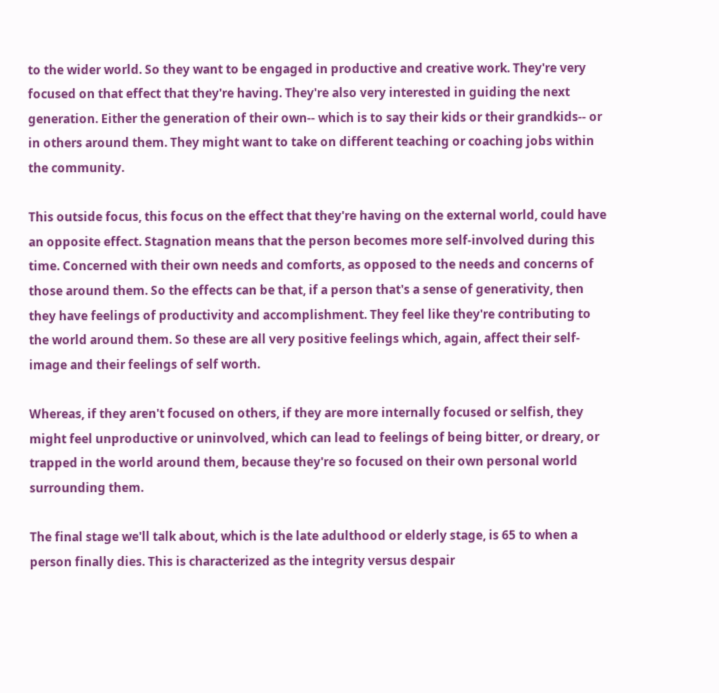to the wider world. So they want to be engaged in productive and creative work. They're very focused on that effect that they're having. They're also very interested in guiding the next generation. Either the generation of their own-- which is to say their kids or their grandkids-- or in others around them. They might want to take on different teaching or coaching jobs within the community.

This outside focus, this focus on the effect that they're having on the external world, could have an opposite effect. Stagnation means that the person becomes more self-involved during this time. Concerned with their own needs and comforts, as opposed to the needs and concerns of those around them. So the effects can be that, if a person that's a sense of generativity, then they have feelings of productivity and accomplishment. They feel like they're contributing to the world around them. So these are all very positive feelings which, again, affect their self-image and their feelings of self worth.

Whereas, if they aren't focused on others, if they are more internally focused or selfish, they might feel unproductive or uninvolved, which can lead to feelings of being bitter, or dreary, or trapped in the world around them, because they're so focused on their own personal world surrounding them.

The final stage we'll talk about, which is the late adulthood or elderly stage, is 65 to when a person finally dies. This is characterized as the integrity versus despair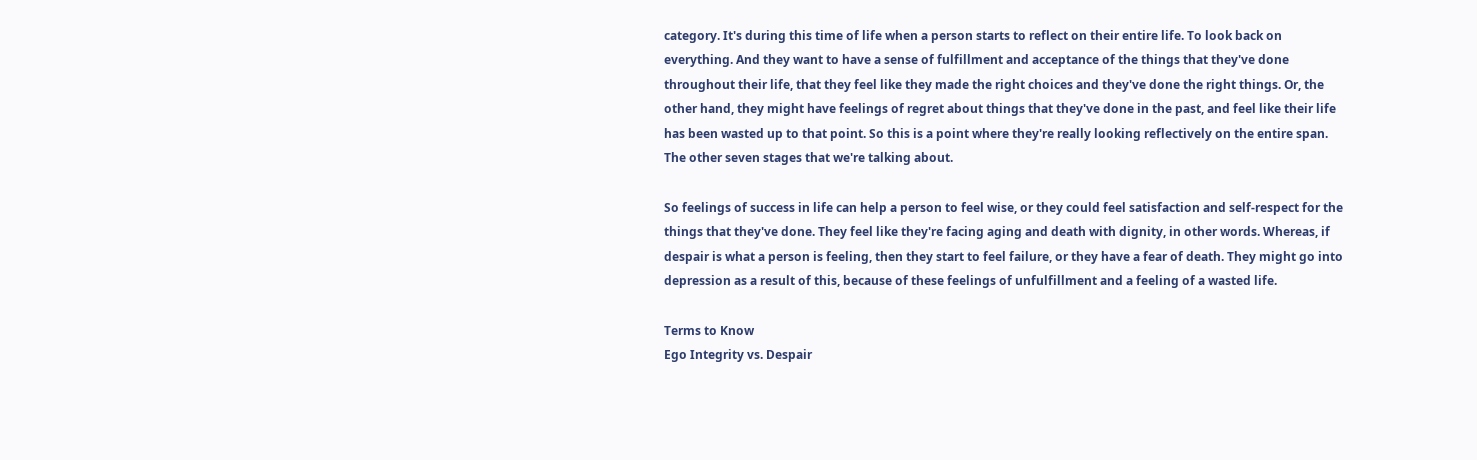category. It's during this time of life when a person starts to reflect on their entire life. To look back on everything. And they want to have a sense of fulfillment and acceptance of the things that they've done throughout their life, that they feel like they made the right choices and they've done the right things. Or, the other hand, they might have feelings of regret about things that they've done in the past, and feel like their life has been wasted up to that point. So this is a point where they're really looking reflectively on the entire span. The other seven stages that we're talking about.

So feelings of success in life can help a person to feel wise, or they could feel satisfaction and self-respect for the things that they've done. They feel like they're facing aging and death with dignity, in other words. Whereas, if despair is what a person is feeling, then they start to feel failure, or they have a fear of death. They might go into depression as a result of this, because of these feelings of unfulfillment and a feeling of a wasted life.

Terms to Know
Ego Integrity vs. Despair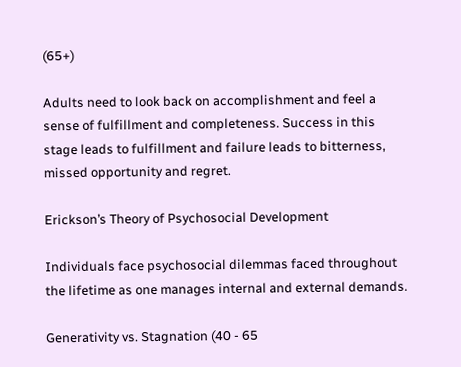(65+)

Adults need to look back on accomplishment and feel a sense of fulfillment and completeness. Success in this stage leads to fulfillment and failure leads to bitterness, missed opportunity and regret.

Erickson’s Theory of Psychosocial Development

Individuals face psychosocial dilemmas faced throughout the lifetime as one manages internal and external demands.

Generativity vs. Stagnation (40 - 65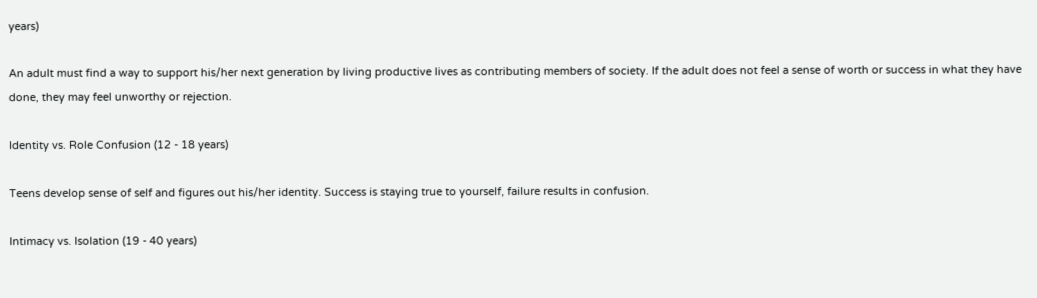years)

An adult must find a way to support his/her next generation by living productive lives as contributing members of society. If the adult does not feel a sense of worth or success in what they have done, they may feel unworthy or rejection.

Identity vs. Role Confusion (12 - 18 years)

Teens develop sense of self and figures out his/her identity. Success is staying true to yourself, failure results in confusion.

Intimacy vs. Isolation (19 - 40 years)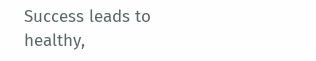Success leads to healthy,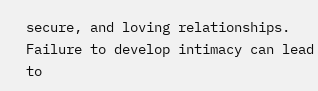secure, and loving relationships. Failure to develop intimacy can lead to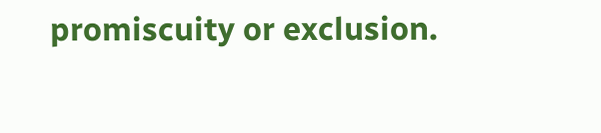promiscuity or exclusion.